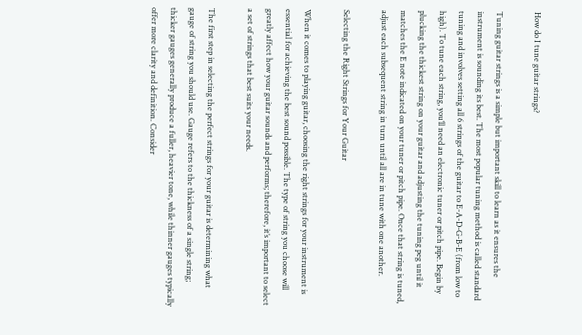How do I tune guitar strings?

Tuning guitar strings is a simple but important skill to learn as it ensures the instrument is sounding its best. The most popular tuning method is called standard tuning and involves setting all 6 strings of the guitar to E-A-D-G-B-E (from low to high). To tune each string, you’ll need an electronic tuner or pitch pipe. Begin by plucking the thickest string on your guitar and adjusting the tuning peg until it matches the E note indicated on your tuner or pitch pipe. Once that string is tuned, adjust each subsequent string in turn until all are in tune with one another.

Selecting the Right Strings for Your Guitar

When it comes to playing guitar, choosing the right strings for your instrument is essential for achieving the best sound possible. The type of string you choose will greatly affect how your guitar sounds and performs; therefore, it’s important to select a set of strings that best suits your needs.

The first step in selecting the perfect strings for your guitar is determining what gauge of string you should use. Gauge refers to the thickness of a single string; thicker gauges generally produce a fuller, heavier tone, while thinner gauges typically offer more clarity and definition. Consider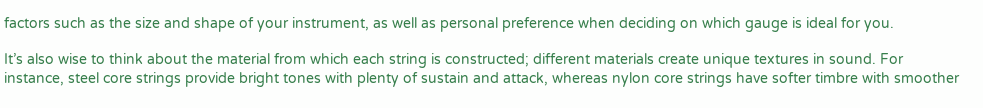factors such as the size and shape of your instrument, as well as personal preference when deciding on which gauge is ideal for you.

It’s also wise to think about the material from which each string is constructed; different materials create unique textures in sound. For instance, steel core strings provide bright tones with plenty of sustain and attack, whereas nylon core strings have softer timbre with smoother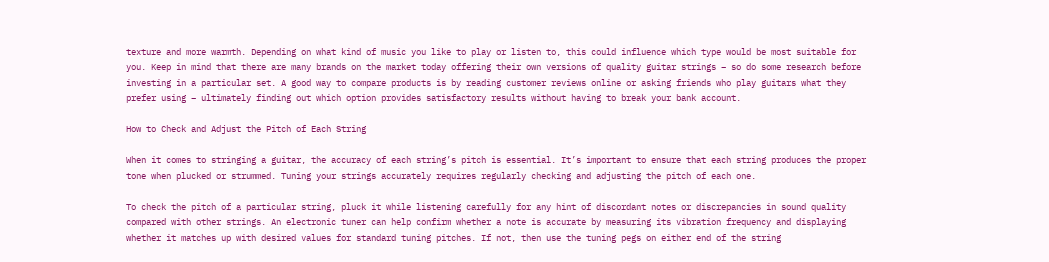texture and more warmth. Depending on what kind of music you like to play or listen to, this could influence which type would be most suitable for you. Keep in mind that there are many brands on the market today offering their own versions of quality guitar strings – so do some research before investing in a particular set. A good way to compare products is by reading customer reviews online or asking friends who play guitars what they prefer using – ultimately finding out which option provides satisfactory results without having to break your bank account.

How to Check and Adjust the Pitch of Each String

When it comes to stringing a guitar, the accuracy of each string’s pitch is essential. It’s important to ensure that each string produces the proper tone when plucked or strummed. Tuning your strings accurately requires regularly checking and adjusting the pitch of each one.

To check the pitch of a particular string, pluck it while listening carefully for any hint of discordant notes or discrepancies in sound quality compared with other strings. An electronic tuner can help confirm whether a note is accurate by measuring its vibration frequency and displaying whether it matches up with desired values for standard tuning pitches. If not, then use the tuning pegs on either end of the string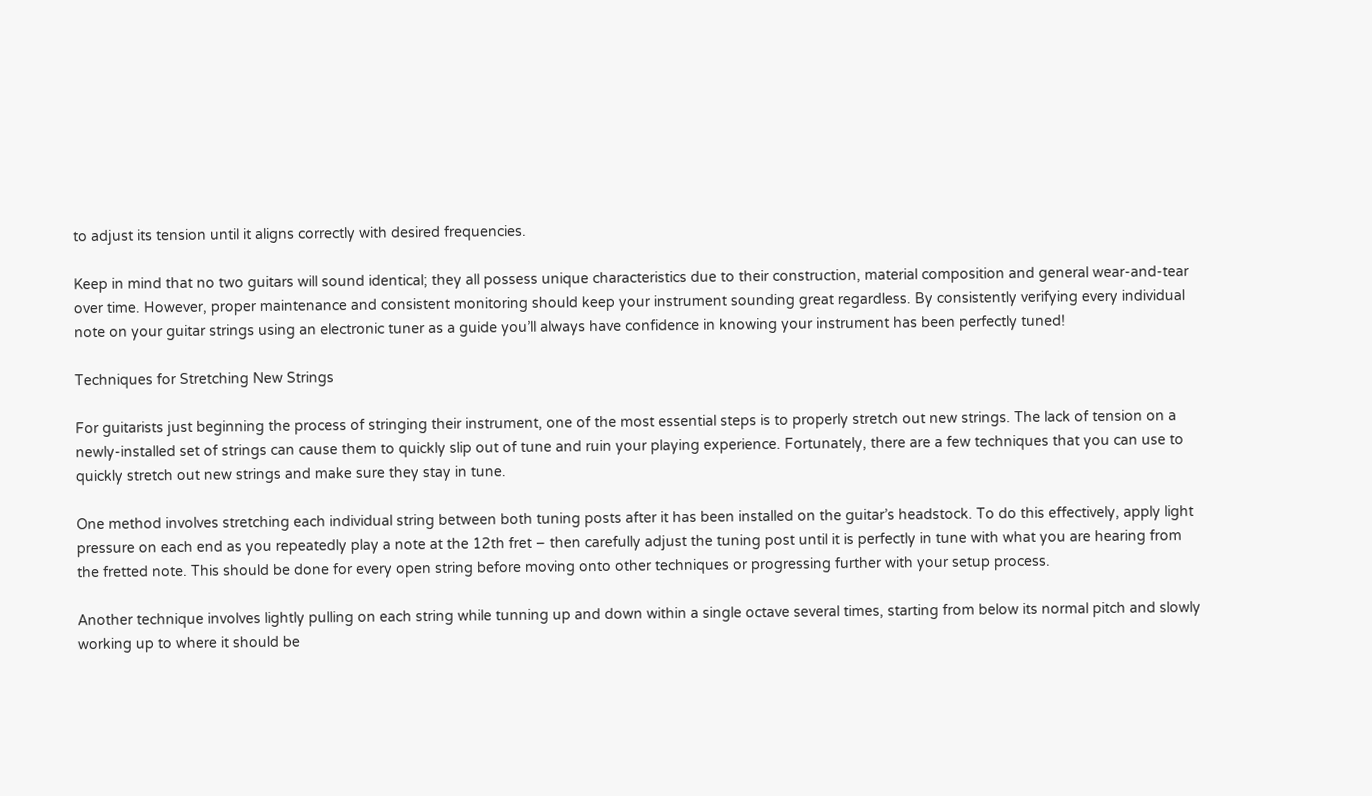to adjust its tension until it aligns correctly with desired frequencies.

Keep in mind that no two guitars will sound identical; they all possess unique characteristics due to their construction, material composition and general wear-and-tear over time. However, proper maintenance and consistent monitoring should keep your instrument sounding great regardless. By consistently verifying every individual note on your guitar strings using an electronic tuner as a guide you’ll always have confidence in knowing your instrument has been perfectly tuned!

Techniques for Stretching New Strings

For guitarists just beginning the process of stringing their instrument, one of the most essential steps is to properly stretch out new strings. The lack of tension on a newly-installed set of strings can cause them to quickly slip out of tune and ruin your playing experience. Fortunately, there are a few techniques that you can use to quickly stretch out new strings and make sure they stay in tune.

One method involves stretching each individual string between both tuning posts after it has been installed on the guitar’s headstock. To do this effectively, apply light pressure on each end as you repeatedly play a note at the 12th fret – then carefully adjust the tuning post until it is perfectly in tune with what you are hearing from the fretted note. This should be done for every open string before moving onto other techniques or progressing further with your setup process.

Another technique involves lightly pulling on each string while tunning up and down within a single octave several times, starting from below its normal pitch and slowly working up to where it should be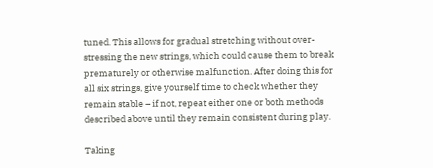tuned. This allows for gradual stretching without over-stressing the new strings, which could cause them to break prematurely or otherwise malfunction. After doing this for all six strings, give yourself time to check whether they remain stable – if not, repeat either one or both methods described above until they remain consistent during play.

Taking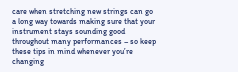care when stretching new strings can go a long way towards making sure that your instrument stays sounding good throughout many performances – so keep these tips in mind whenever you’re changing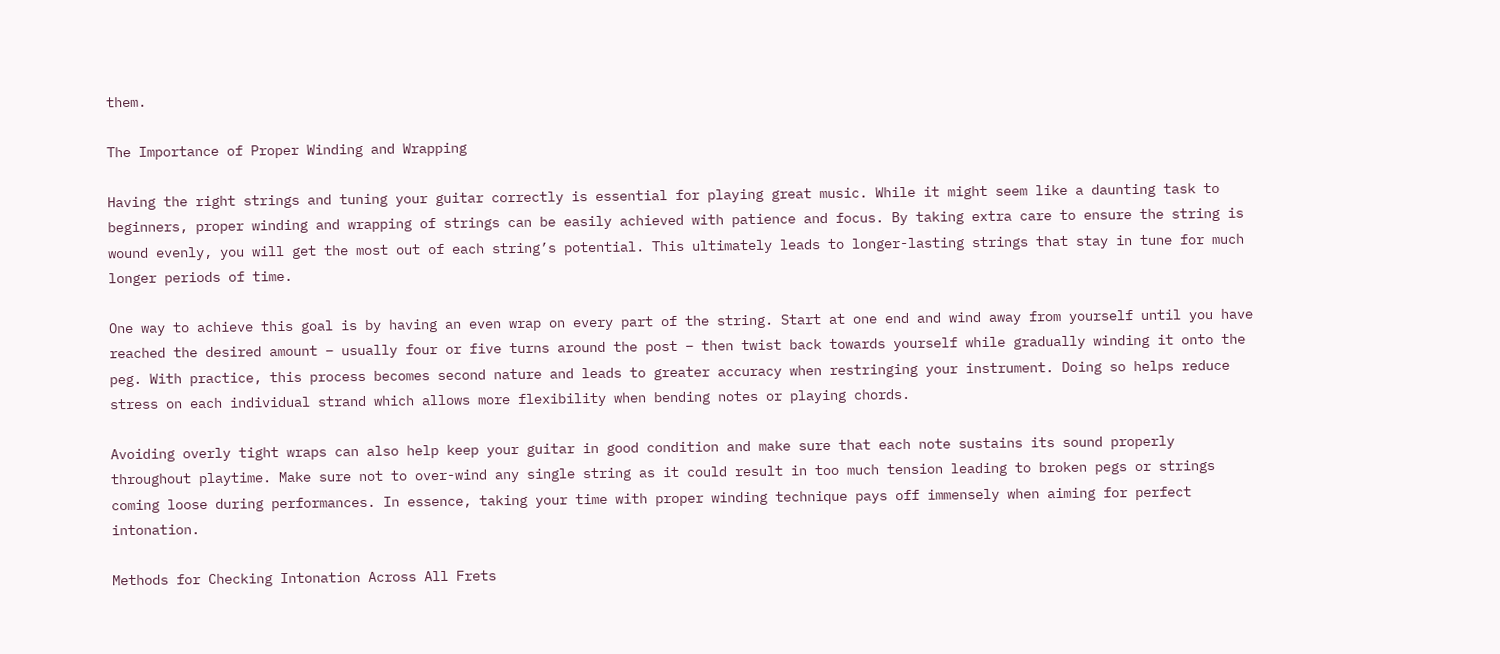them.

The Importance of Proper Winding and Wrapping

Having the right strings and tuning your guitar correctly is essential for playing great music. While it might seem like a daunting task to beginners, proper winding and wrapping of strings can be easily achieved with patience and focus. By taking extra care to ensure the string is wound evenly, you will get the most out of each string’s potential. This ultimately leads to longer-lasting strings that stay in tune for much longer periods of time.

One way to achieve this goal is by having an even wrap on every part of the string. Start at one end and wind away from yourself until you have reached the desired amount – usually four or five turns around the post – then twist back towards yourself while gradually winding it onto the peg. With practice, this process becomes second nature and leads to greater accuracy when restringing your instrument. Doing so helps reduce stress on each individual strand which allows more flexibility when bending notes or playing chords.

Avoiding overly tight wraps can also help keep your guitar in good condition and make sure that each note sustains its sound properly throughout playtime. Make sure not to over-wind any single string as it could result in too much tension leading to broken pegs or strings coming loose during performances. In essence, taking your time with proper winding technique pays off immensely when aiming for perfect intonation.

Methods for Checking Intonation Across All Frets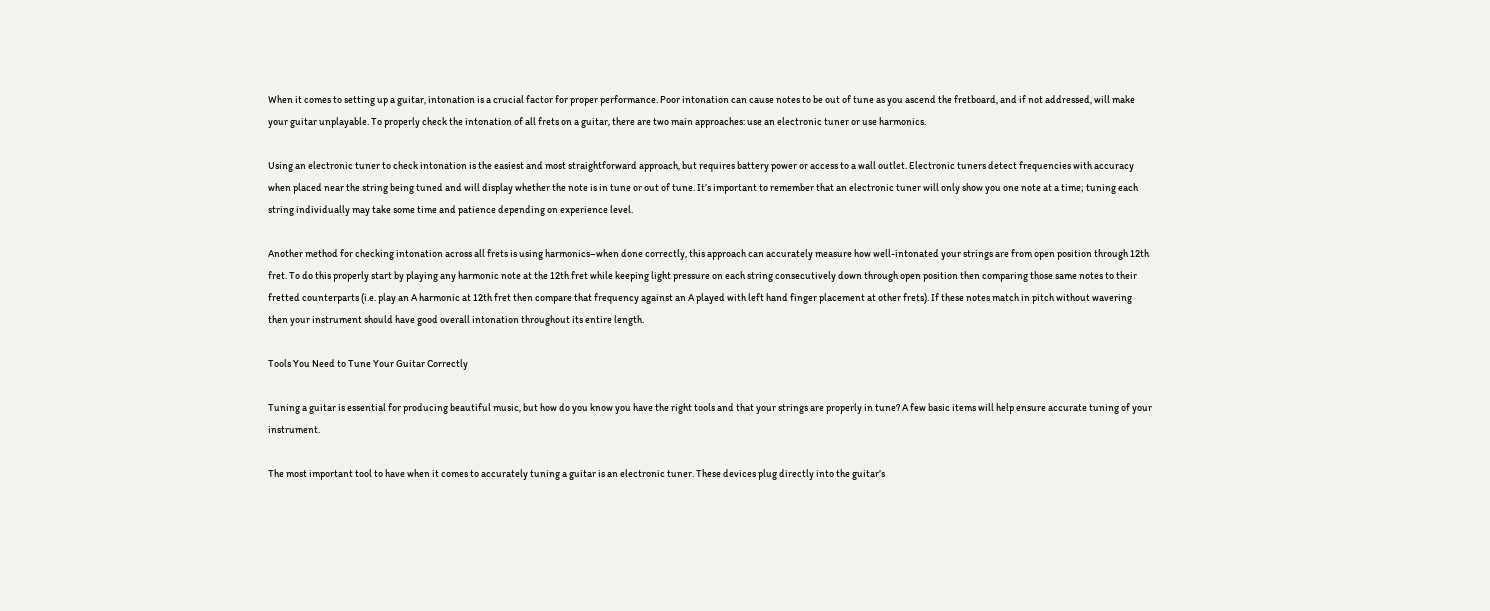When it comes to setting up a guitar, intonation is a crucial factor for proper performance. Poor intonation can cause notes to be out of tune as you ascend the fretboard, and if not addressed, will make your guitar unplayable. To properly check the intonation of all frets on a guitar, there are two main approaches: use an electronic tuner or use harmonics.

Using an electronic tuner to check intonation is the easiest and most straightforward approach, but requires battery power or access to a wall outlet. Electronic tuners detect frequencies with accuracy when placed near the string being tuned and will display whether the note is in tune or out of tune. It’s important to remember that an electronic tuner will only show you one note at a time; tuning each string individually may take some time and patience depending on experience level.

Another method for checking intonation across all frets is using harmonics–when done correctly, this approach can accurately measure how well-intonated your strings are from open position through 12th fret. To do this properly start by playing any harmonic note at the 12th fret while keeping light pressure on each string consecutively down through open position then comparing those same notes to their fretted counterparts (i.e. play an A harmonic at 12th fret then compare that frequency against an A played with left hand finger placement at other frets). If these notes match in pitch without wavering then your instrument should have good overall intonation throughout its entire length.

Tools You Need to Tune Your Guitar Correctly

Tuning a guitar is essential for producing beautiful music, but how do you know you have the right tools and that your strings are properly in tune? A few basic items will help ensure accurate tuning of your instrument.

The most important tool to have when it comes to accurately tuning a guitar is an electronic tuner. These devices plug directly into the guitar’s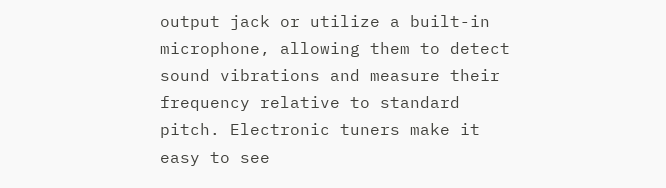output jack or utilize a built-in microphone, allowing them to detect sound vibrations and measure their frequency relative to standard pitch. Electronic tuners make it easy to see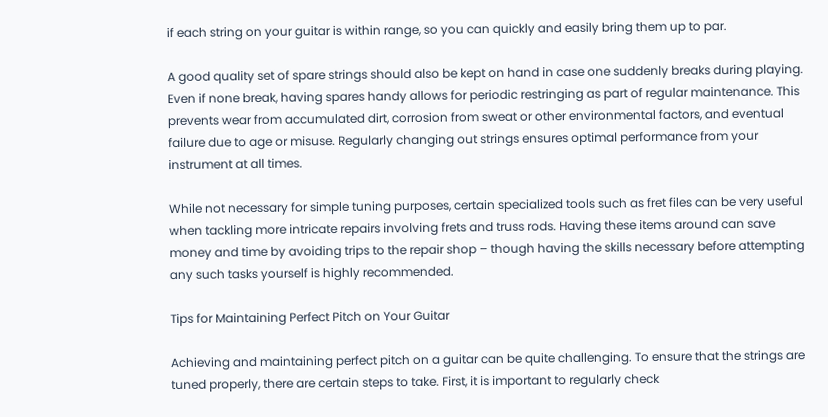if each string on your guitar is within range, so you can quickly and easily bring them up to par.

A good quality set of spare strings should also be kept on hand in case one suddenly breaks during playing. Even if none break, having spares handy allows for periodic restringing as part of regular maintenance. This prevents wear from accumulated dirt, corrosion from sweat or other environmental factors, and eventual failure due to age or misuse. Regularly changing out strings ensures optimal performance from your instrument at all times.

While not necessary for simple tuning purposes, certain specialized tools such as fret files can be very useful when tackling more intricate repairs involving frets and truss rods. Having these items around can save money and time by avoiding trips to the repair shop – though having the skills necessary before attempting any such tasks yourself is highly recommended.

Tips for Maintaining Perfect Pitch on Your Guitar

Achieving and maintaining perfect pitch on a guitar can be quite challenging. To ensure that the strings are tuned properly, there are certain steps to take. First, it is important to regularly check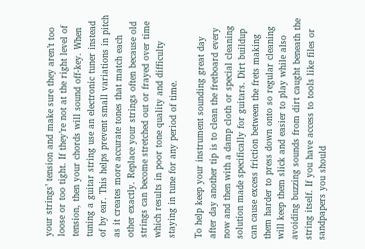your strings’ tension and make sure they aren’t too loose or too tight. If they’re not at the right level of tension, then your chords will sound off-key. When tuning a guitar string use an electronic tuner instead of by ear. This helps prevent small variations in pitch as it creates more accurate tones that match each other exactly. Replace your strings often because old strings can become stretched out or frayed over time which results in poor tone quality and difficulty staying in tune for any period of time.

To help keep your instrument sounding great day after day another tip is to clean the fretboard every now and then with a damp cloth or special cleaning solution made specifically for guitars. Dirt buildup can cause excess friction between the frets making them harder to press down onto so regular cleaning will keep them slick and easier to play while also avoiding buzzing sounds from dirt caught beneath the string itself. If you have access to tools like files or sandpapers you should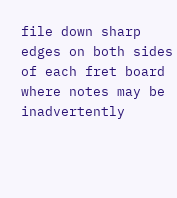file down sharp edges on both sides of each fret board where notes may be inadvertently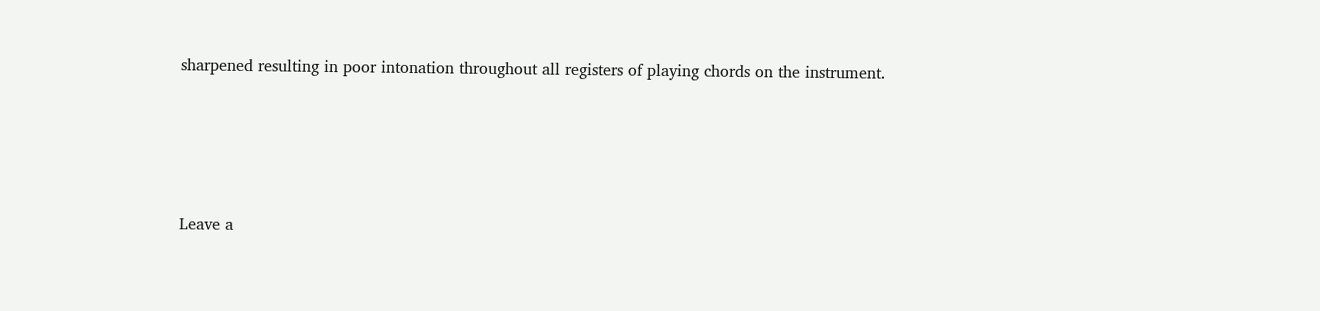sharpened resulting in poor intonation throughout all registers of playing chords on the instrument.






Leave a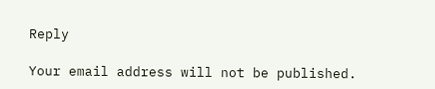Reply

Your email address will not be published.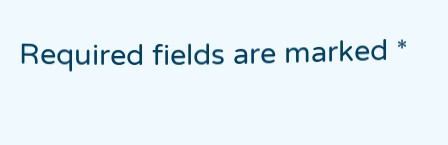Required fields are marked *